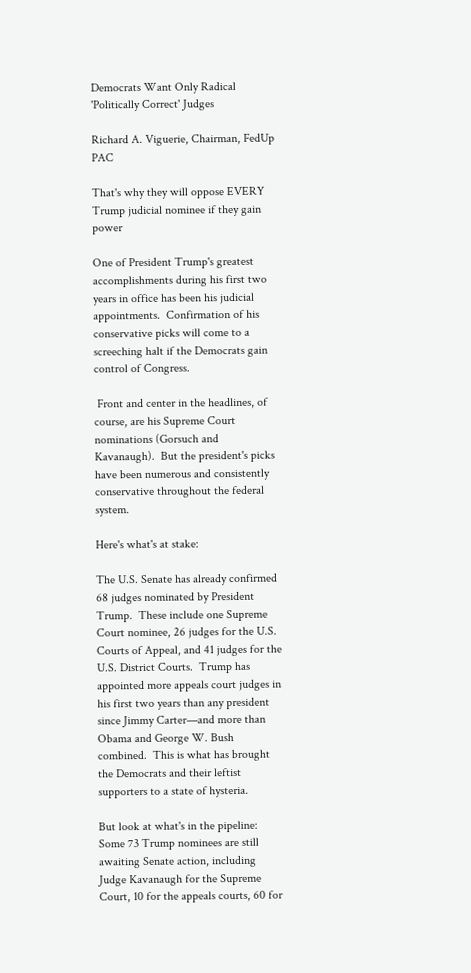Democrats Want Only Radical 'Politically Correct' Judges

Richard A. Viguerie, Chairman, FedUp PAC

That's why they will oppose EVERY Trump judicial nominee if they gain power

One of President Trump's greatest accomplishments during his first two years in office has been his judicial appointments.  Confirmation of his conservative picks will come to a screeching halt if the Democrats gain control of Congress.

 Front and center in the headlines, of course, are his Supreme Court nominations (Gorsuch and Kavanaugh).  But the president's picks have been numerous and consistently conservative throughout the federal system.

Here's what's at stake:

The U.S. Senate has already confirmed 68 judges nominated by President Trump.  These include one Supreme Court nominee, 26 judges for the U.S. Courts of Appeal, and 41 judges for the U.S. District Courts.  Trump has appointed more appeals court judges in his first two years than any president since Jimmy Carter—and more than Obama and George W. Bush combined.  This is what has brought the Democrats and their leftist supporters to a state of hysteria.

But look at what's in the pipeline:  Some 73 Trump nominees are still awaiting Senate action, including Judge Kavanaugh for the Supreme Court, 10 for the appeals courts, 60 for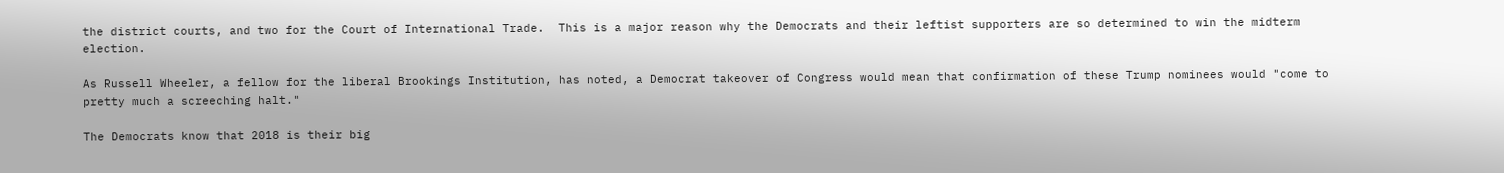the district courts, and two for the Court of International Trade.  This is a major reason why the Democrats and their leftist supporters are so determined to win the midterm election.

As Russell Wheeler, a fellow for the liberal Brookings Institution, has noted, a Democrat takeover of Congress would mean that confirmation of these Trump nominees would "come to pretty much a screeching halt."

The Democrats know that 2018 is their big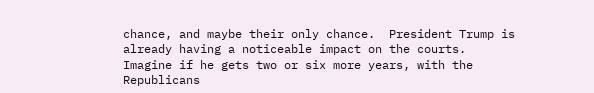chance, and maybe their only chance.  President Trump is already having a noticeable impact on the courts.  Imagine if he gets two or six more years, with the Republicans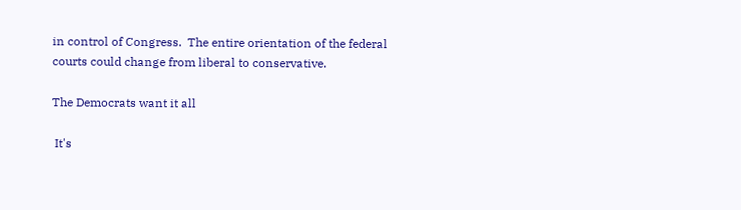in control of Congress.  The entire orientation of the federal courts could change from liberal to conservative.

The Democrats want it all

 It's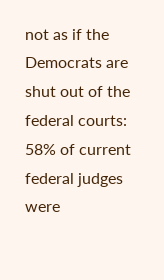not as if the Democrats are shut out of the federal courts: 58% of current federal judges were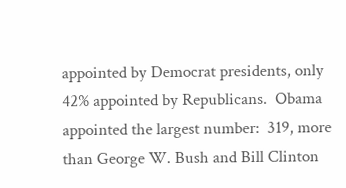appointed by Democrat presidents, only 42% appointed by Republicans.  Obama appointed the largest number:  319, more than George W. Bush and Bill Clinton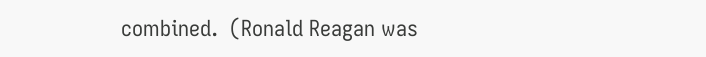combined.  (Ronald Reagan was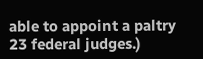able to appoint a paltry 23 federal judges.)